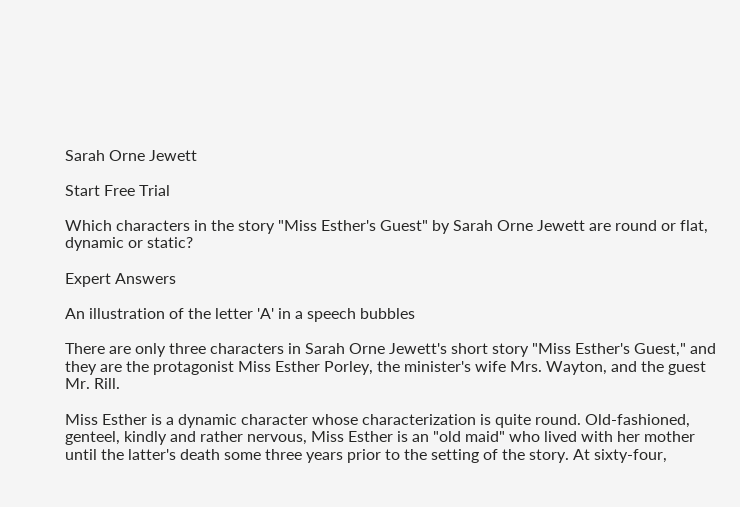Sarah Orne Jewett

Start Free Trial

Which characters in the story "Miss Esther's Guest" by Sarah Orne Jewett are round or flat, dynamic or static?

Expert Answers

An illustration of the letter 'A' in a speech bubbles

There are only three characters in Sarah Orne Jewett's short story "Miss Esther's Guest," and they are the protagonist Miss Esther Porley, the minister's wife Mrs. Wayton, and the guest Mr. Rill.

Miss Esther is a dynamic character whose characterization is quite round. Old-fashioned, genteel, kindly and rather nervous, Miss Esther is an "old maid" who lived with her mother until the latter's death some three years prior to the setting of the story. At sixty-four,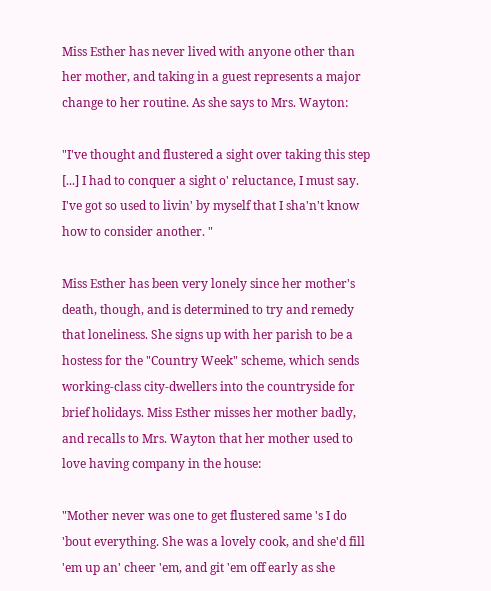Miss Esther has never lived with anyone other than her mother, and taking in a guest represents a major change to her routine. As she says to Mrs. Wayton:

"I've thought and flustered a sight over taking this step [...] I had to conquer a sight o' reluctance, I must say. I've got so used to livin' by myself that I sha'n't know how to consider another. "

Miss Esther has been very lonely since her mother's death, though, and is determined to try and remedy that loneliness. She signs up with her parish to be a hostess for the "Country Week" scheme, which sends working-class city-dwellers into the countryside for brief holidays. Miss Esther misses her mother badly, and recalls to Mrs. Wayton that her mother used to love having company in the house:

"Mother never was one to get flustered same 's I do 'bout everything. She was a lovely cook, and she'd fill 'em up an' cheer 'em, and git 'em off early as she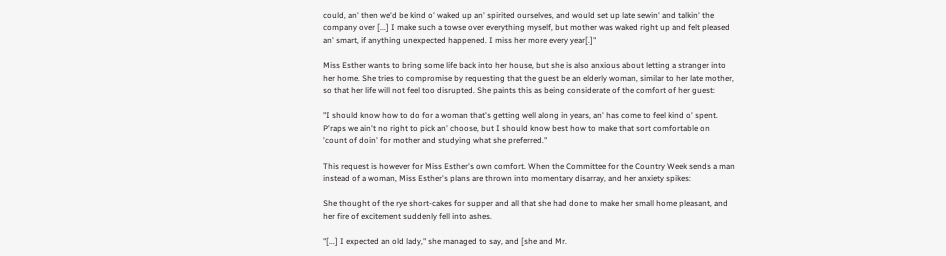could, an' then we'd be kind o' waked up an' spirited ourselves, and would set up late sewin' and talkin' the company over [...] I make such a towse over everything myself, but mother was waked right up and felt pleased an' smart, if anything unexpected happened. I miss her more every year[.]"

Miss Esther wants to bring some life back into her house, but she is also anxious about letting a stranger into her home. She tries to compromise by requesting that the guest be an elderly woman, similar to her late mother, so that her life will not feel too disrupted. She paints this as being considerate of the comfort of her guest:

"I should know how to do for a woman that's getting well along in years, an' has come to feel kind o' spent. P'raps we ain't no right to pick an' choose, but I should know best how to make that sort comfortable on 'count of doin' for mother and studying what she preferred."

This request is however for Miss Esther's own comfort. When the Committee for the Country Week sends a man instead of a woman, Miss Esther's plans are thrown into momentary disarray, and her anxiety spikes:

She thought of the rye short-cakes for supper and all that she had done to make her small home pleasant, and her fire of excitement suddenly fell into ashes.

"[...] I expected an old lady," she managed to say, and [she and Mr.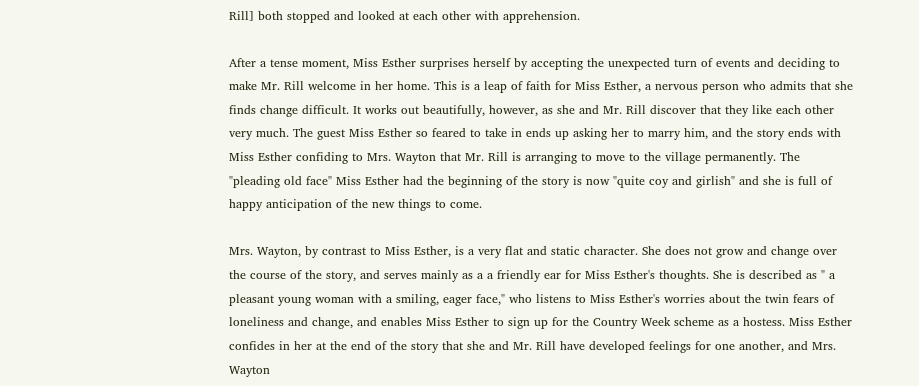Rill] both stopped and looked at each other with apprehension.

After a tense moment, Miss Esther surprises herself by accepting the unexpected turn of events and deciding to make Mr. Rill welcome in her home. This is a leap of faith for Miss Esther, a nervous person who admits that she finds change difficult. It works out beautifully, however, as she and Mr. Rill discover that they like each other very much. The guest Miss Esther so feared to take in ends up asking her to marry him, and the story ends with Miss Esther confiding to Mrs. Wayton that Mr. Rill is arranging to move to the village permanently. The "pleading old face" Miss Esther had the beginning of the story is now "quite coy and girlish" and she is full of happy anticipation of the new things to come.

Mrs. Wayton, by contrast to Miss Esther, is a very flat and static character. She does not grow and change over the course of the story, and serves mainly as a a friendly ear for Miss Esther's thoughts. She is described as " a pleasant young woman with a smiling, eager face," who listens to Miss Esther's worries about the twin fears of loneliness and change, and enables Miss Esther to sign up for the Country Week scheme as a hostess. Miss Esther confides in her at the end of the story that she and Mr. Rill have developed feelings for one another, and Mrs. Wayton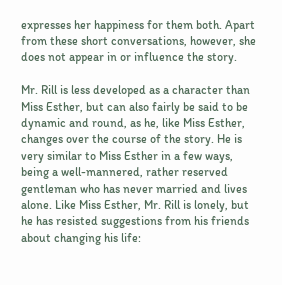expresses her happiness for them both. Apart from these short conversations, however, she does not appear in or influence the story.

Mr. Rill is less developed as a character than Miss Esther, but can also fairly be said to be dynamic and round, as he, like Miss Esther, changes over the course of the story. He is very similar to Miss Esther in a few ways, being a well-mannered, rather reserved gentleman who has never married and lives alone. Like Miss Esther, Mr. Rill is lonely, but he has resisted suggestions from his friends about changing his life: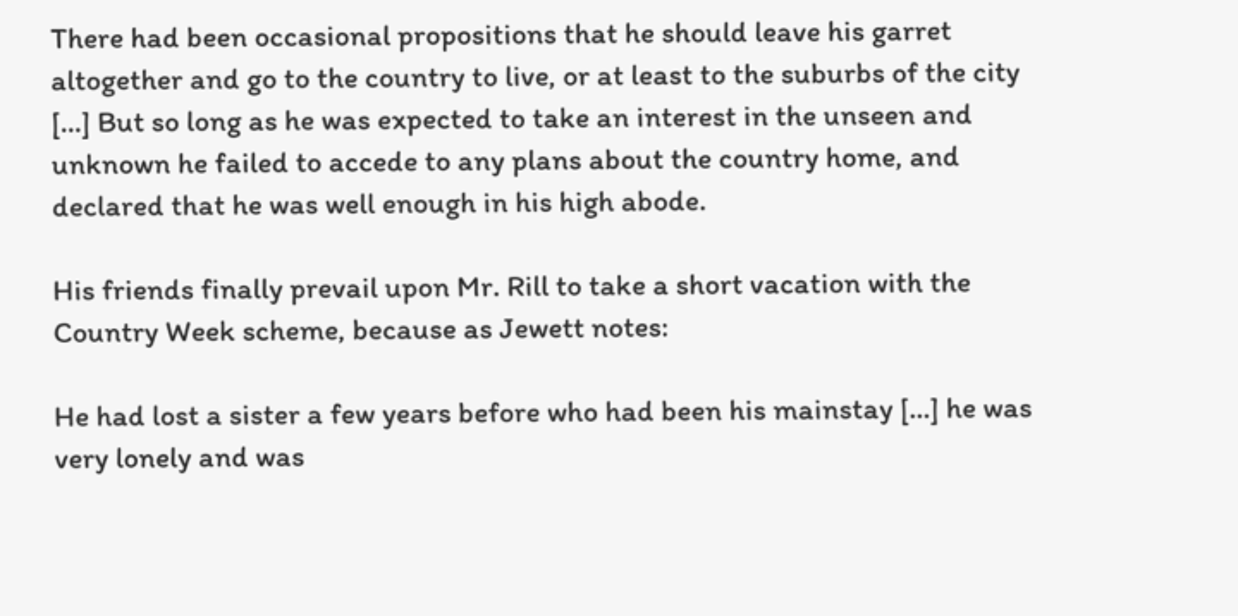There had been occasional propositions that he should leave his garret altogether and go to the country to live, or at least to the suburbs of the city [...] But so long as he was expected to take an interest in the unseen and unknown he failed to accede to any plans about the country home, and declared that he was well enough in his high abode.

His friends finally prevail upon Mr. Rill to take a short vacation with the Country Week scheme, because as Jewett notes:

He had lost a sister a few years before who had been his mainstay [...] he was very lonely and was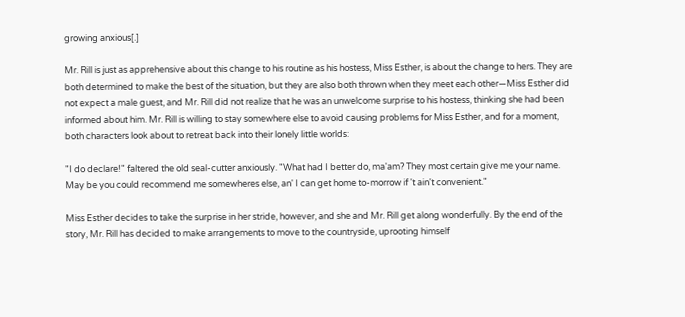growing anxious[.]

Mr. Rill is just as apprehensive about this change to his routine as his hostess, Miss Esther, is about the change to hers. They are both determined to make the best of the situation, but they are also both thrown when they meet each other—Miss Esther did not expect a male guest, and Mr. Rill did not realize that he was an unwelcome surprise to his hostess, thinking she had been informed about him. Mr. Rill is willing to stay somewhere else to avoid causing problems for Miss Esther, and for a moment, both characters look about to retreat back into their lonely little worlds:

"I do declare!" faltered the old seal-cutter anxiously. "What had I better do, ma'am? They most certain give me your name. May be you could recommend me somewheres else, an' I can get home to-morrow if 't ain't convenient."

Miss Esther decides to take the surprise in her stride, however, and she and Mr. Rill get along wonderfully. By the end of the story, Mr. Rill has decided to make arrangements to move to the countryside, uprooting himself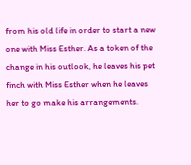from his old life in order to start a new one with Miss Esther. As a token of the change in his outlook, he leaves his pet finch with Miss Esther when he leaves her to go make his arrangements.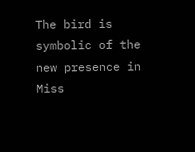The bird is symbolic of the new presence in Miss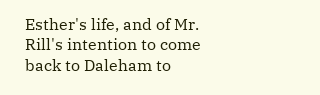Esther's life, and of Mr. Rill's intention to come back to Daleham to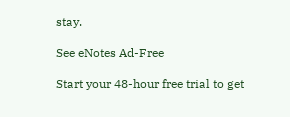stay.

See eNotes Ad-Free

Start your 48-hour free trial to get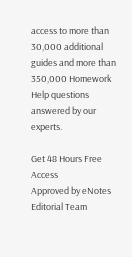access to more than 30,000 additional guides and more than 350,000 Homework Help questions answered by our experts.

Get 48 Hours Free Access
Approved by eNotes Editorial Team